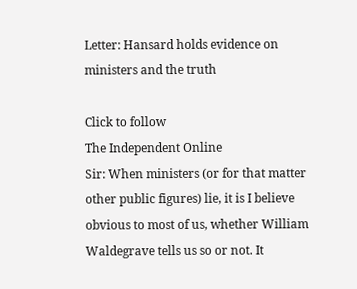Letter: Hansard holds evidence on ministers and the truth

Click to follow
The Independent Online
Sir: When ministers (or for that matter other public figures) lie, it is I believe obvious to most of us, whether William Waldegrave tells us so or not. It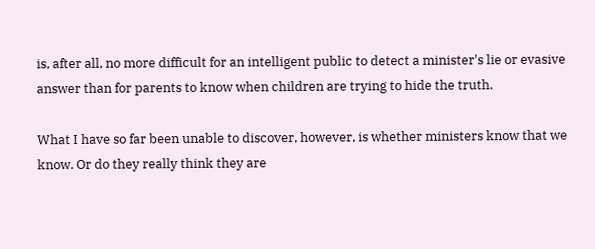is, after all, no more difficult for an intelligent public to detect a minister's lie or evasive answer than for parents to know when children are trying to hide the truth.

What I have so far been unable to discover, however, is whether ministers know that we know. Or do they really think they are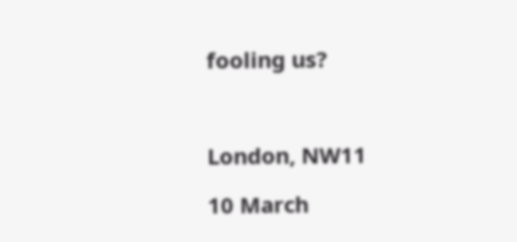fooling us?



London, NW11

10 March